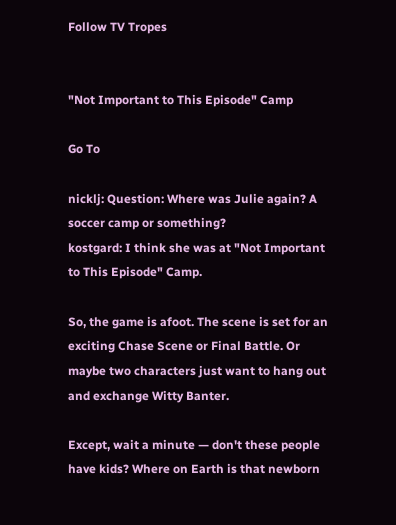Follow TV Tropes


"Not Important to This Episode" Camp

Go To

nicklj: Question: Where was Julie again? A soccer camp or something?
kostgard: I think she was at "Not Important to This Episode" Camp.

So, the game is afoot. The scene is set for an exciting Chase Scene or Final Battle. Or maybe two characters just want to hang out and exchange Witty Banter.

Except, wait a minute — don't these people have kids? Where on Earth is that newborn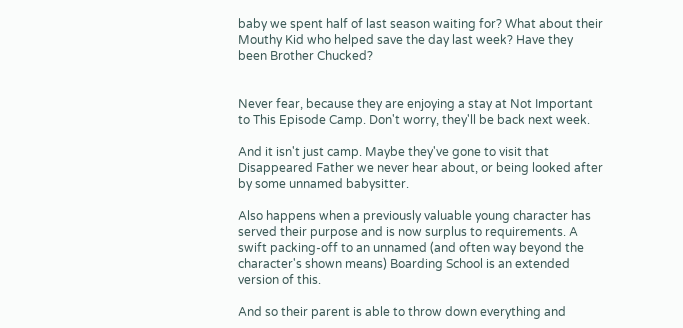baby we spent half of last season waiting for? What about their Mouthy Kid who helped save the day last week? Have they been Brother Chucked?


Never fear, because they are enjoying a stay at Not Important to This Episode Camp. Don't worry, they'll be back next week.

And it isn't just camp. Maybe they've gone to visit that Disappeared Father we never hear about, or being looked after by some unnamed babysitter.

Also happens when a previously valuable young character has served their purpose and is now surplus to requirements. A swift packing-off to an unnamed (and often way beyond the character's shown means) Boarding School is an extended version of this.

And so their parent is able to throw down everything and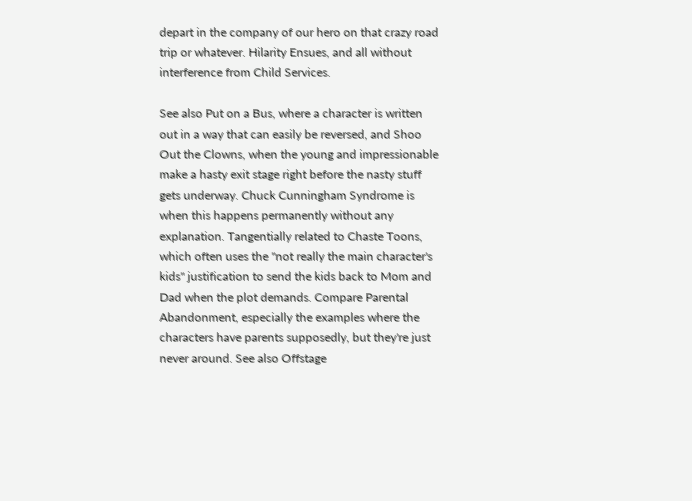depart in the company of our hero on that crazy road trip or whatever. Hilarity Ensues, and all without interference from Child Services.

See also Put on a Bus, where a character is written out in a way that can easily be reversed, and Shoo Out the Clowns, when the young and impressionable make a hasty exit stage right before the nasty stuff gets underway. Chuck Cunningham Syndrome is when this happens permanently without any explanation. Tangentially related to Chaste Toons, which often uses the "not really the main character's kids" justification to send the kids back to Mom and Dad when the plot demands. Compare Parental Abandonment, especially the examples where the characters have parents supposedly, but they're just never around. See also Offstage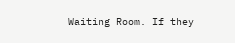Waiting Room. If they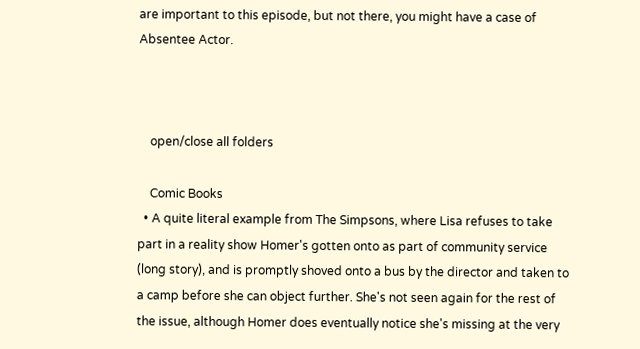are important to this episode, but not there, you might have a case of Absentee Actor.



    open/close all folders

    Comic Books
  • A quite literal example from The Simpsons, where Lisa refuses to take part in a reality show Homer's gotten onto as part of community service (long story), and is promptly shoved onto a bus by the director and taken to a camp before she can object further. She's not seen again for the rest of the issue, although Homer does eventually notice she's missing at the very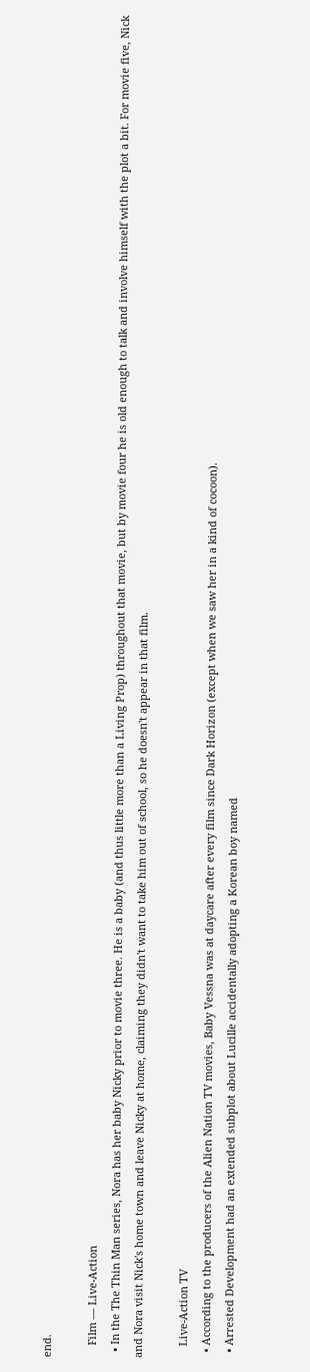end.

    Film — Live-Action
  • In the The Thin Man series, Nora has her baby Nicky prior to movie three. He is a baby (and thus little more than a Living Prop) throughout that movie, but by movie four he is old enough to talk and involve himself with the plot a bit. For movie five, Nick and Nora visit Nick's home town and leave Nicky at home, claiming they didn't want to take him out of school, so he doesn't appear in that film.

    Live-Action TV
  • According to the producers of the Alien Nation TV movies, Baby Vessna was at daycare after every film since Dark Horizon (except when we saw her in a kind of cocoon).
  • Arrested Development had an extended subplot about Lucille accidentally adopting a Korean boy named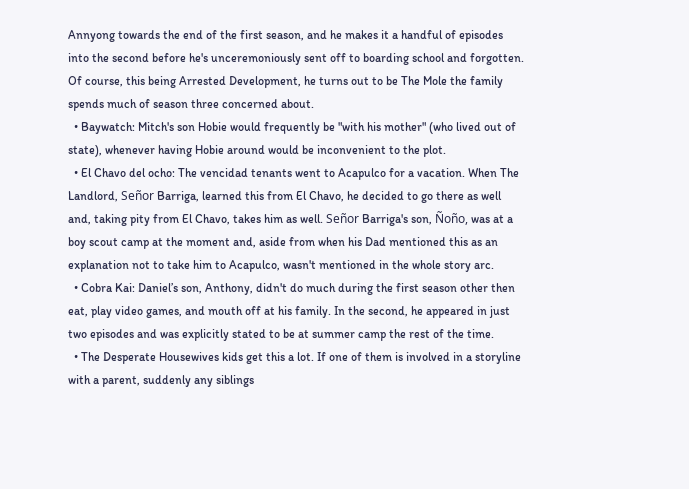Annyong towards the end of the first season, and he makes it a handful of episodes into the second before he's unceremoniously sent off to boarding school and forgotten. Of course, this being Arrested Development, he turns out to be The Mole the family spends much of season three concerned about.
  • Baywatch: Mitch's son Hobie would frequently be "with his mother" (who lived out of state), whenever having Hobie around would be inconvenient to the plot.
  • El Chavo del ocho: The vencidad tenants went to Acapulco for a vacation. When The Landlord, Señor Barriga, learned this from El Chavo, he decided to go there as well and, taking pity from El Chavo, takes him as well. Señor Barriga's son, Ñoño, was at a boy scout camp at the moment and, aside from when his Dad mentioned this as an explanation not to take him to Acapulco, wasn't mentioned in the whole story arc.
  • Cobra Kai: Daniel’s son, Anthony, didn't do much during the first season other then eat, play video games, and mouth off at his family. In the second, he appeared in just two episodes and was explicitly stated to be at summer camp the rest of the time.
  • The Desperate Housewives kids get this a lot. If one of them is involved in a storyline with a parent, suddenly any siblings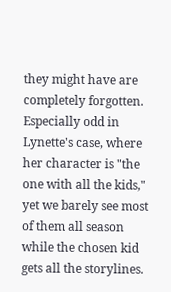they might have are completely forgotten. Especially odd in Lynette's case, where her character is "the one with all the kids," yet we barely see most of them all season while the chosen kid gets all the storylines.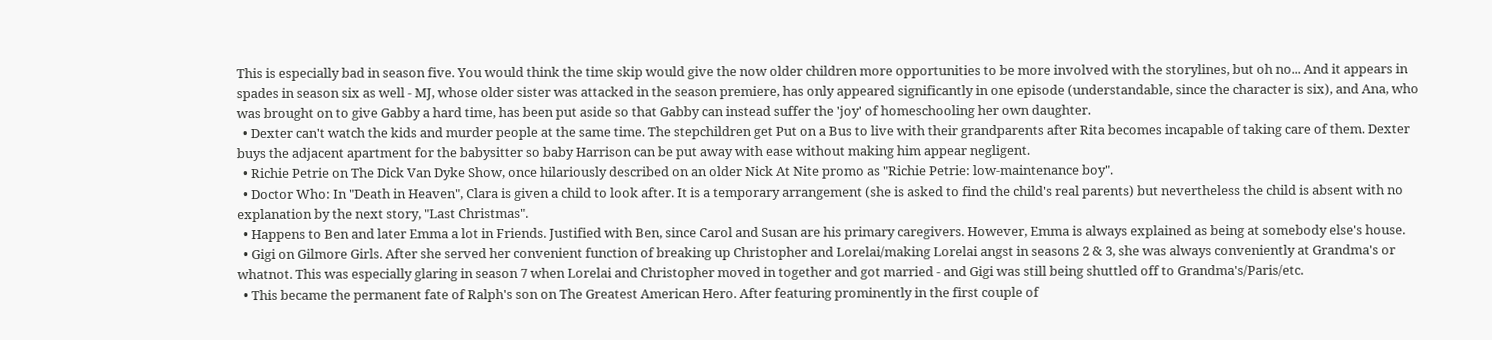This is especially bad in season five. You would think the time skip would give the now older children more opportunities to be more involved with the storylines, but oh no... And it appears in spades in season six as well - MJ, whose older sister was attacked in the season premiere, has only appeared significantly in one episode (understandable, since the character is six), and Ana, who was brought on to give Gabby a hard time, has been put aside so that Gabby can instead suffer the 'joy' of homeschooling her own daughter.
  • Dexter can't watch the kids and murder people at the same time. The stepchildren get Put on a Bus to live with their grandparents after Rita becomes incapable of taking care of them. Dexter buys the adjacent apartment for the babysitter so baby Harrison can be put away with ease without making him appear negligent.
  • Richie Petrie on The Dick Van Dyke Show, once hilariously described on an older Nick At Nite promo as "Richie Petrie: low-maintenance boy".
  • Doctor Who: In "Death in Heaven", Clara is given a child to look after. It is a temporary arrangement (she is asked to find the child's real parents) but nevertheless the child is absent with no explanation by the next story, "Last Christmas".
  • Happens to Ben and later Emma a lot in Friends. Justified with Ben, since Carol and Susan are his primary caregivers. However, Emma is always explained as being at somebody else's house.
  • Gigi on Gilmore Girls. After she served her convenient function of breaking up Christopher and Lorelai/making Lorelai angst in seasons 2 & 3, she was always conveniently at Grandma's or whatnot. This was especially glaring in season 7 when Lorelai and Christopher moved in together and got married - and Gigi was still being shuttled off to Grandma's/Paris/etc.
  • This became the permanent fate of Ralph's son on The Greatest American Hero. After featuring prominently in the first couple of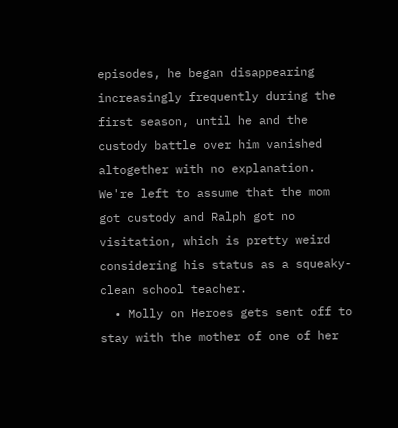episodes, he began disappearing increasingly frequently during the first season, until he and the custody battle over him vanished altogether with no explanation. We're left to assume that the mom got custody and Ralph got no visitation, which is pretty weird considering his status as a squeaky-clean school teacher.
  • Molly on Heroes gets sent off to stay with the mother of one of her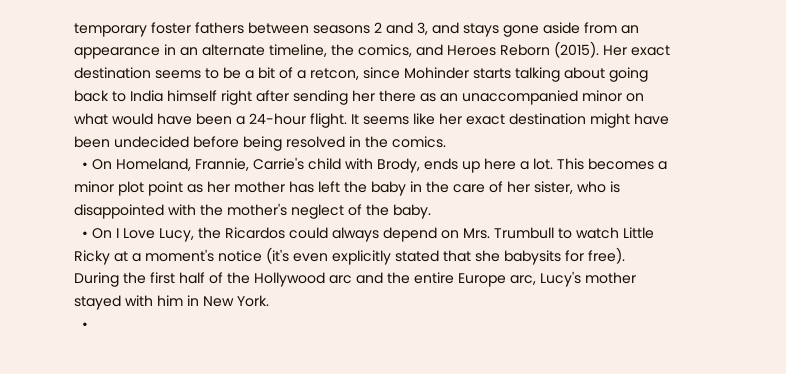temporary foster fathers between seasons 2 and 3, and stays gone aside from an appearance in an alternate timeline, the comics, and Heroes Reborn (2015). Her exact destination seems to be a bit of a retcon, since Mohinder starts talking about going back to India himself right after sending her there as an unaccompanied minor on what would have been a 24-hour flight. It seems like her exact destination might have been undecided before being resolved in the comics.
  • On Homeland, Frannie, Carrie's child with Brody, ends up here a lot. This becomes a minor plot point as her mother has left the baby in the care of her sister, who is disappointed with the mother's neglect of the baby.
  • On I Love Lucy, the Ricardos could always depend on Mrs. Trumbull to watch Little Ricky at a moment's notice (it's even explicitly stated that she babysits for free). During the first half of the Hollywood arc and the entire Europe arc, Lucy's mother stayed with him in New York.
  •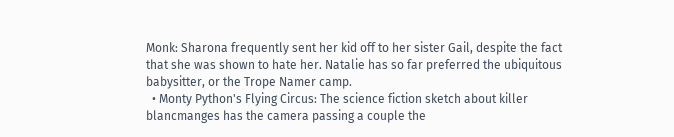Monk: Sharona frequently sent her kid off to her sister Gail, despite the fact that she was shown to hate her. Natalie has so far preferred the ubiquitous babysitter, or the Trope Namer camp.
  • Monty Python's Flying Circus: The science fiction sketch about killer blancmanges has the camera passing a couple the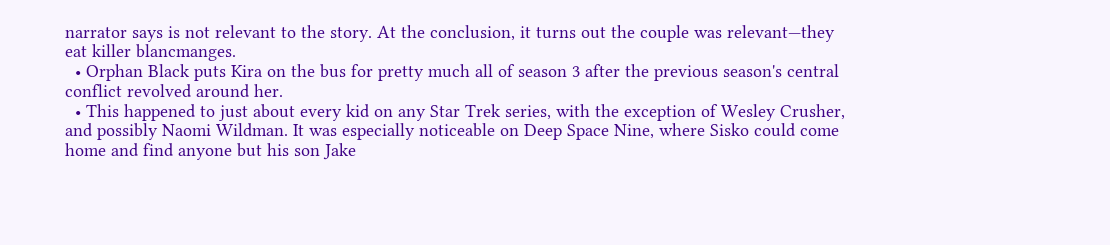narrator says is not relevant to the story. At the conclusion, it turns out the couple was relevant—they eat killer blancmanges.
  • Orphan Black puts Kira on the bus for pretty much all of season 3 after the previous season's central conflict revolved around her.
  • This happened to just about every kid on any Star Trek series, with the exception of Wesley Crusher, and possibly Naomi Wildman. It was especially noticeable on Deep Space Nine, where Sisko could come home and find anyone but his son Jake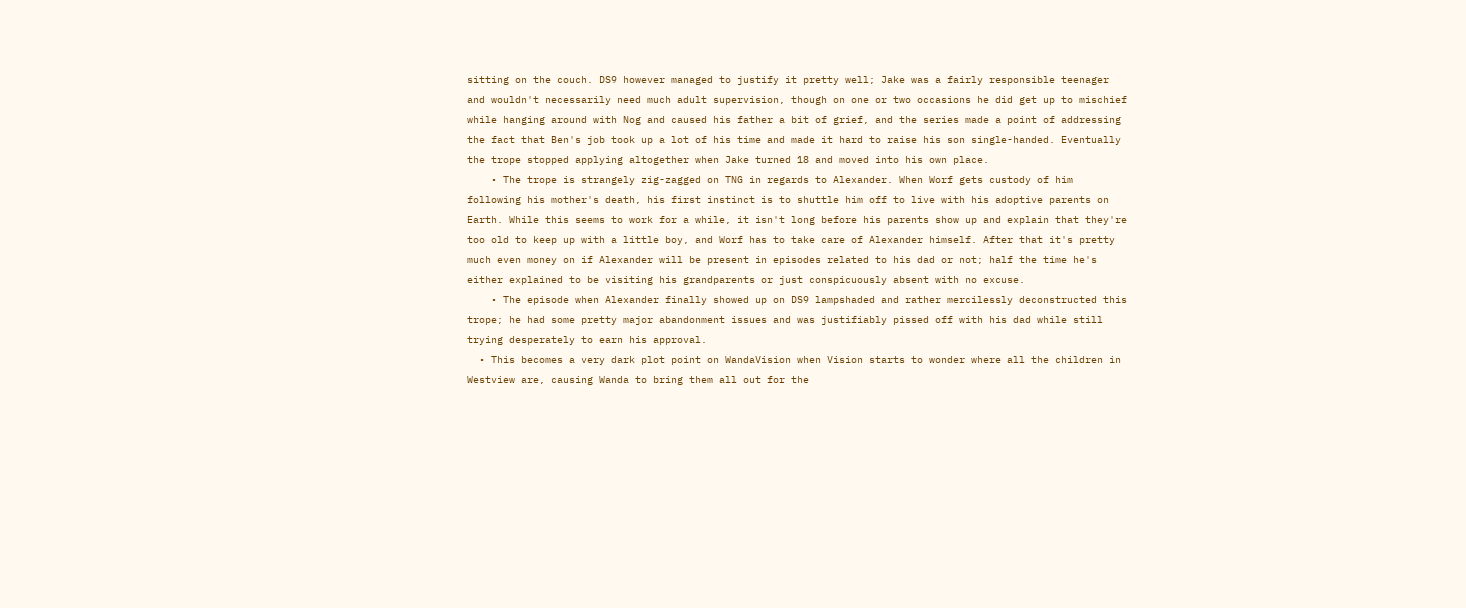sitting on the couch. DS9 however managed to justify it pretty well; Jake was a fairly responsible teenager and wouldn't necessarily need much adult supervision, though on one or two occasions he did get up to mischief while hanging around with Nog and caused his father a bit of grief, and the series made a point of addressing the fact that Ben's job took up a lot of his time and made it hard to raise his son single-handed. Eventually the trope stopped applying altogether when Jake turned 18 and moved into his own place.
    • The trope is strangely zig-zagged on TNG in regards to Alexander. When Worf gets custody of him following his mother's death, his first instinct is to shuttle him off to live with his adoptive parents on Earth. While this seems to work for a while, it isn't long before his parents show up and explain that they're too old to keep up with a little boy, and Worf has to take care of Alexander himself. After that it's pretty much even money on if Alexander will be present in episodes related to his dad or not; half the time he's either explained to be visiting his grandparents or just conspicuously absent with no excuse.
    • The episode when Alexander finally showed up on DS9 lampshaded and rather mercilessly deconstructed this trope; he had some pretty major abandonment issues and was justifiably pissed off with his dad while still trying desperately to earn his approval.
  • This becomes a very dark plot point on WandaVision when Vision starts to wonder where all the children in Westview are, causing Wanda to bring them all out for the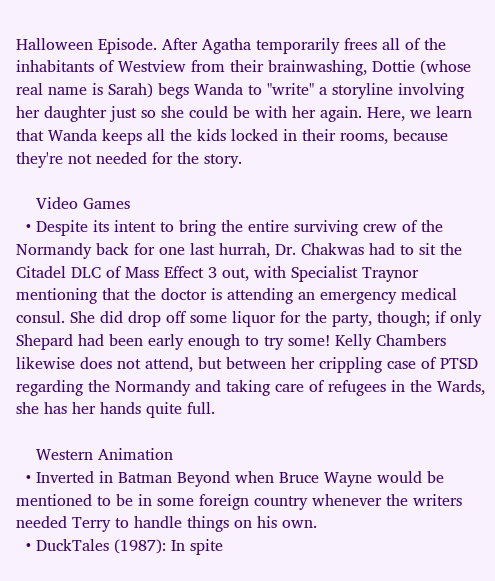Halloween Episode. After Agatha temporarily frees all of the inhabitants of Westview from their brainwashing, Dottie (whose real name is Sarah) begs Wanda to "write" a storyline involving her daughter just so she could be with her again. Here, we learn that Wanda keeps all the kids locked in their rooms, because they're not needed for the story.

    Video Games
  • Despite its intent to bring the entire surviving crew of the Normandy back for one last hurrah, Dr. Chakwas had to sit the Citadel DLC of Mass Effect 3 out, with Specialist Traynor mentioning that the doctor is attending an emergency medical consul. She did drop off some liquor for the party, though; if only Shepard had been early enough to try some! Kelly Chambers likewise does not attend, but between her crippling case of PTSD regarding the Normandy and taking care of refugees in the Wards, she has her hands quite full.

    Western Animation
  • Inverted in Batman Beyond when Bruce Wayne would be mentioned to be in some foreign country whenever the writers needed Terry to handle things on his own.
  • DuckTales (1987): In spite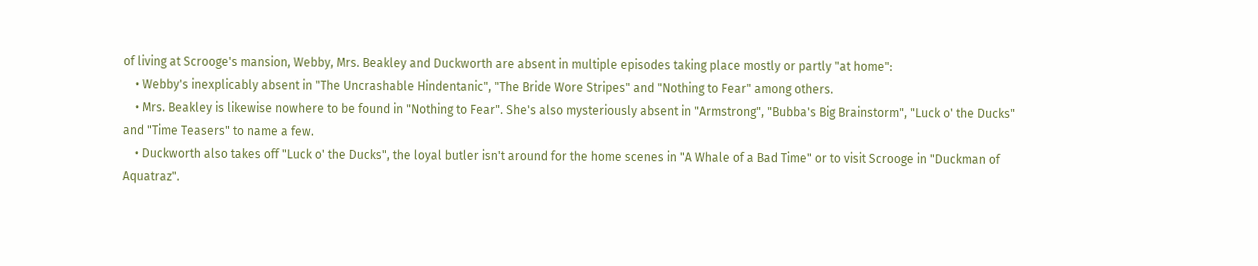of living at Scrooge's mansion, Webby, Mrs. Beakley and Duckworth are absent in multiple episodes taking place mostly or partly "at home":
    • Webby's inexplicably absent in "The Uncrashable Hindentanic", "The Bride Wore Stripes" and "Nothing to Fear" among others.
    • Mrs. Beakley is likewise nowhere to be found in "Nothing to Fear". She's also mysteriously absent in "Armstrong", "Bubba's Big Brainstorm", "Luck o' the Ducks" and "Time Teasers" to name a few.
    • Duckworth also takes off "Luck o' the Ducks", the loyal butler isn't around for the home scenes in "A Whale of a Bad Time" or to visit Scrooge in "Duckman of Aquatraz".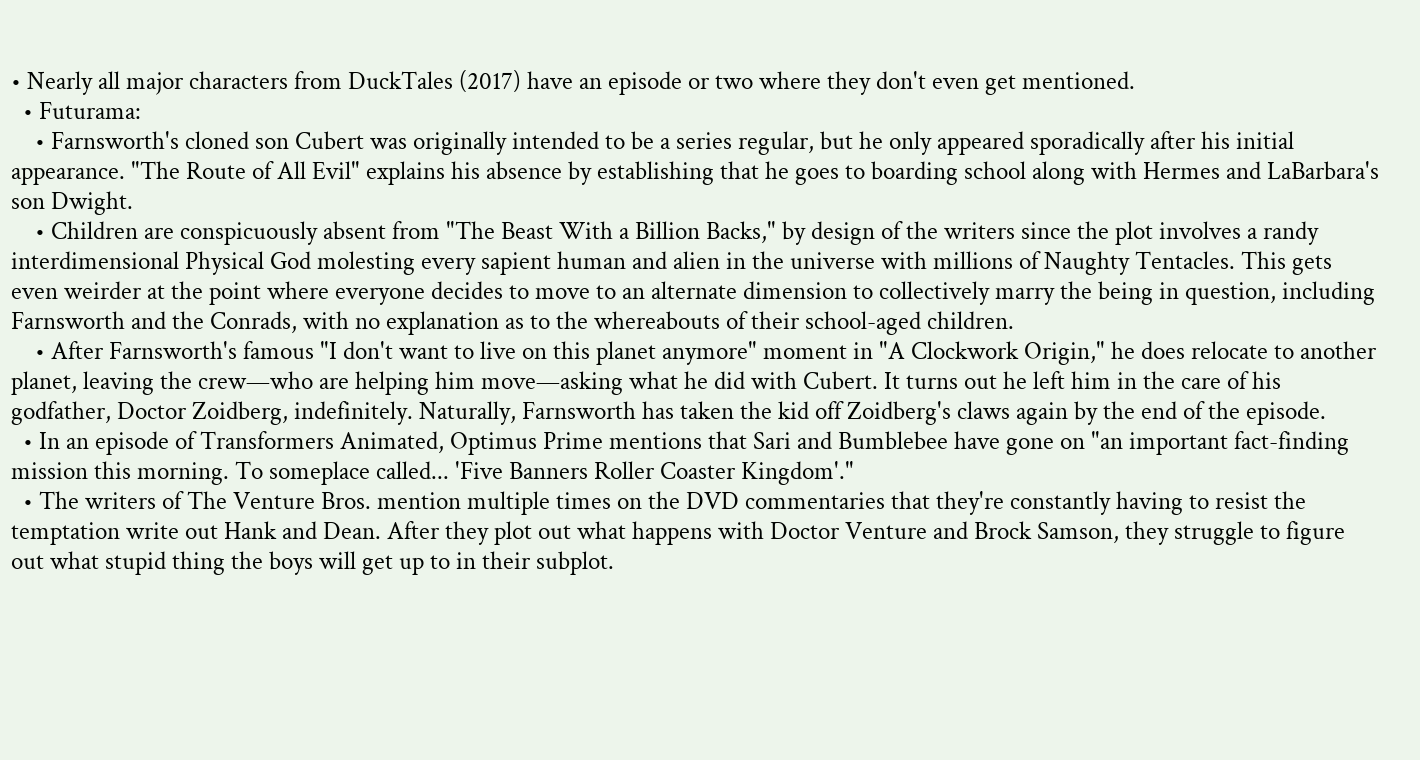• Nearly all major characters from DuckTales (2017) have an episode or two where they don't even get mentioned.
  • Futurama:
    • Farnsworth's cloned son Cubert was originally intended to be a series regular, but he only appeared sporadically after his initial appearance. "The Route of All Evil" explains his absence by establishing that he goes to boarding school along with Hermes and LaBarbara's son Dwight.
    • Children are conspicuously absent from "The Beast With a Billion Backs," by design of the writers since the plot involves a randy interdimensional Physical God molesting every sapient human and alien in the universe with millions of Naughty Tentacles. This gets even weirder at the point where everyone decides to move to an alternate dimension to collectively marry the being in question, including Farnsworth and the Conrads, with no explanation as to the whereabouts of their school-aged children.
    • After Farnsworth's famous "I don't want to live on this planet anymore" moment in "A Clockwork Origin," he does relocate to another planet, leaving the crew—who are helping him move—asking what he did with Cubert. It turns out he left him in the care of his godfather, Doctor Zoidberg, indefinitely. Naturally, Farnsworth has taken the kid off Zoidberg's claws again by the end of the episode.
  • In an episode of Transformers Animated, Optimus Prime mentions that Sari and Bumblebee have gone on "an important fact-finding mission this morning. To someplace called... 'Five Banners Roller Coaster Kingdom'."
  • The writers of The Venture Bros. mention multiple times on the DVD commentaries that they're constantly having to resist the temptation write out Hank and Dean. After they plot out what happens with Doctor Venture and Brock Samson, they struggle to figure out what stupid thing the boys will get up to in their subplot.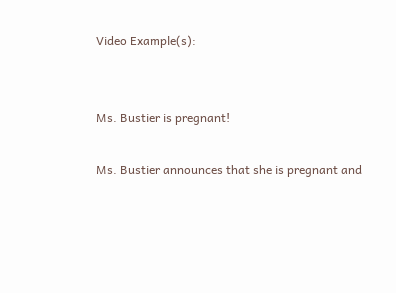Video Example(s):


Ms. Bustier is pregnant!

Ms. Bustier announces that she is pregnant and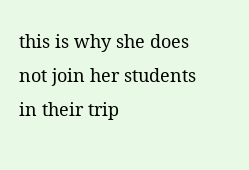this is why she does not join her students in their trip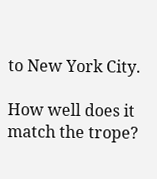to New York City.

How well does it match the trope?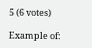5 (6 votes)

Example of: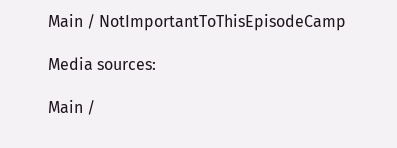Main / NotImportantToThisEpisodeCamp

Media sources:

Main /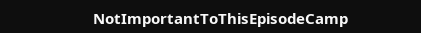NotImportantToThisEpisodeCamp